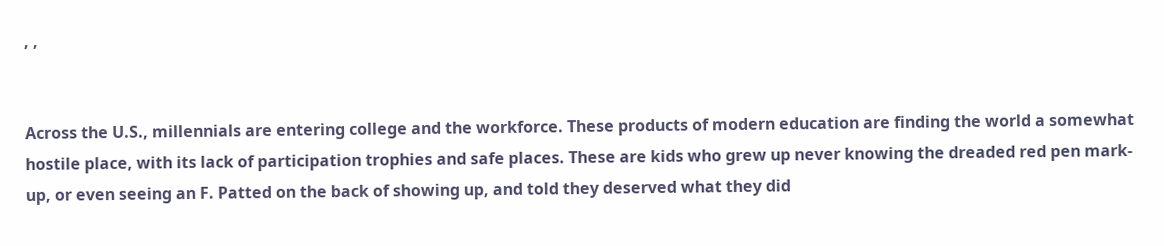, ,


Across the U.S., millennials are entering college and the workforce. These products of modern education are finding the world a somewhat hostile place, with its lack of participation trophies and safe places. These are kids who grew up never knowing the dreaded red pen mark-up, or even seeing an F. Patted on the back of showing up, and told they deserved what they did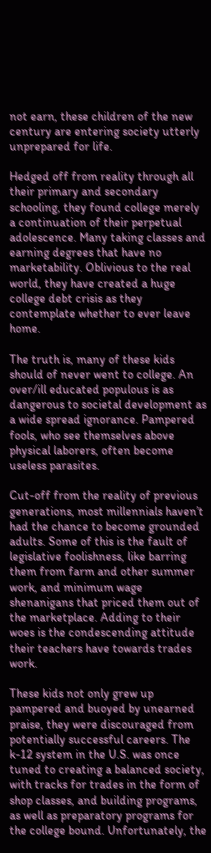not earn, these children of the new century are entering society utterly unprepared for life.

Hedged off from reality through all their primary and secondary schooling, they found college merely a continuation of their perpetual adolescence. Many taking classes and earning degrees that have no marketability. Oblivious to the real world, they have created a huge college debt crisis as they contemplate whether to ever leave home.

The truth is, many of these kids should of never went to college. An over/ill educated populous is as dangerous to societal development as a wide spread ignorance. Pampered fools, who see themselves above physical laborers, often become useless parasites.

Cut-off from the reality of previous generations, most millennials haven’t had the chance to become grounded adults. Some of this is the fault of legislative foolishness, like barring them from farm and other summer work, and minimum wage shenanigans that priced them out of the marketplace. Adding to their woes is the condescending attitude their teachers have towards trades work.

These kids not only grew up pampered and buoyed by unearned praise, they were discouraged from potentially successful careers. The k-12 system in the U.S. was once tuned to creating a balanced society, with tracks for trades in the form of shop classes, and building programs, as well as preparatory programs for the college bound. Unfortunately, the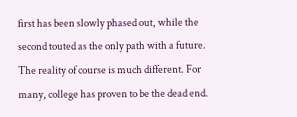first has been slowly phased out, while the second touted as the only path with a future. The reality of course is much different. For many, college has proven to be the dead end.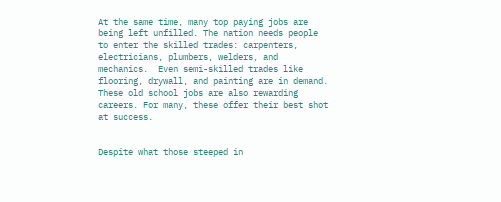At the same time, many top paying jobs are being left unfilled. The nation needs people to enter the skilled trades: carpenters, electricians, plumbers, welders, and mechanics.  Even semi-skilled trades like flooring, drywall, and painting are in demand. These old school jobs are also rewarding careers. For many, these offer their best shot at success.


Despite what those steeped in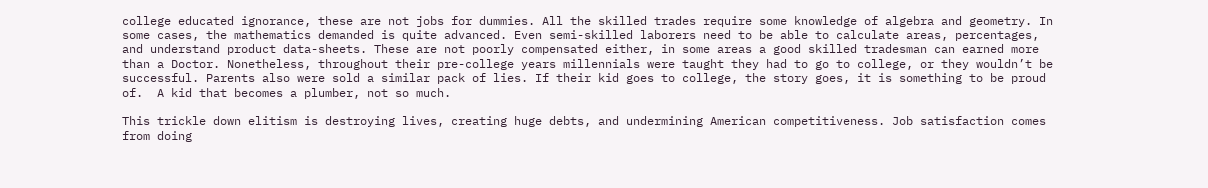college educated ignorance, these are not jobs for dummies. All the skilled trades require some knowledge of algebra and geometry. In some cases, the mathematics demanded is quite advanced. Even semi-skilled laborers need to be able to calculate areas, percentages, and understand product data-sheets. These are not poorly compensated either, in some areas a good skilled tradesman can earned more than a Doctor. Nonetheless, throughout their pre-college years millennials were taught they had to go to college, or they wouldn’t be successful. Parents also were sold a similar pack of lies. If their kid goes to college, the story goes, it is something to be proud of.  A kid that becomes a plumber, not so much.

This trickle down elitism is destroying lives, creating huge debts, and undermining American competitiveness. Job satisfaction comes from doing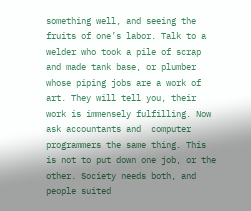something well, and seeing the fruits of one’s labor. Talk to a welder who took a pile of scrap and made tank base, or plumber whose piping jobs are a work of art. They will tell you, their work is immensely fulfilling. Now ask accountants and  computer programmers the same thing. This is not to put down one job, or the other. Society needs both, and people suited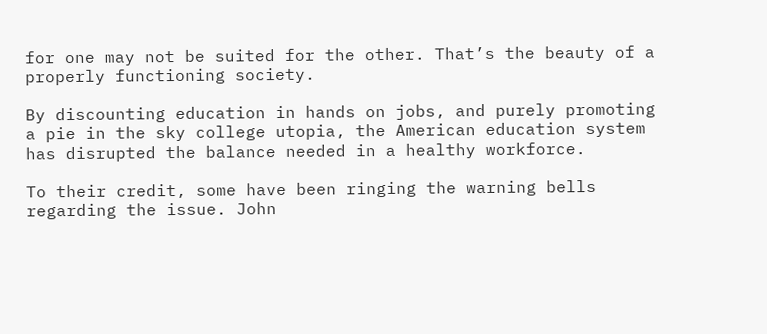for one may not be suited for the other. That’s the beauty of a properly functioning society.

By discounting education in hands on jobs, and purely promoting a pie in the sky college utopia, the American education system has disrupted the balance needed in a healthy workforce.

To their credit, some have been ringing the warning bells regarding the issue. John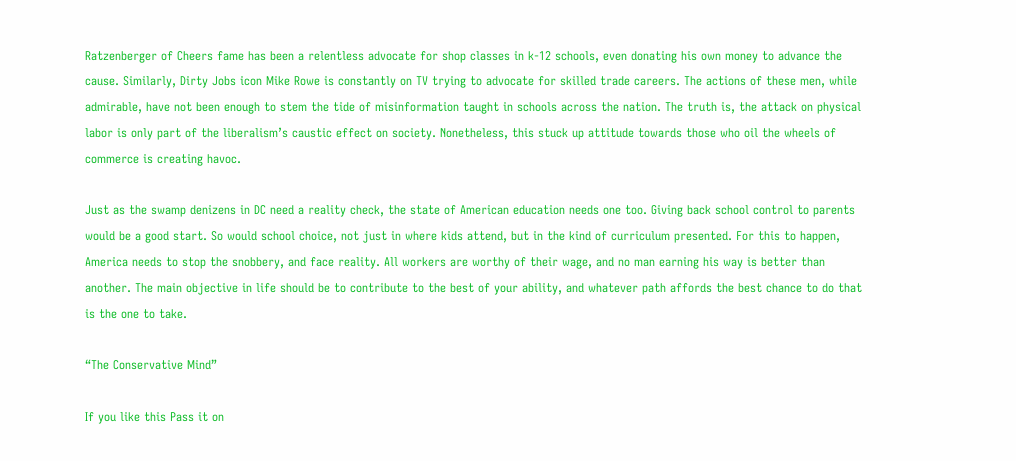Ratzenberger of Cheers fame has been a relentless advocate for shop classes in k-12 schools, even donating his own money to advance the cause. Similarly, Dirty Jobs icon Mike Rowe is constantly on TV trying to advocate for skilled trade careers. The actions of these men, while admirable, have not been enough to stem the tide of misinformation taught in schools across the nation. The truth is, the attack on physical labor is only part of the liberalism’s caustic effect on society. Nonetheless, this stuck up attitude towards those who oil the wheels of commerce is creating havoc.

Just as the swamp denizens in DC need a reality check, the state of American education needs one too. Giving back school control to parents would be a good start. So would school choice, not just in where kids attend, but in the kind of curriculum presented. For this to happen, America needs to stop the snobbery, and face reality. All workers are worthy of their wage, and no man earning his way is better than another. The main objective in life should be to contribute to the best of your ability, and whatever path affords the best chance to do that is the one to take.

“The Conservative Mind”

If you like this Pass it on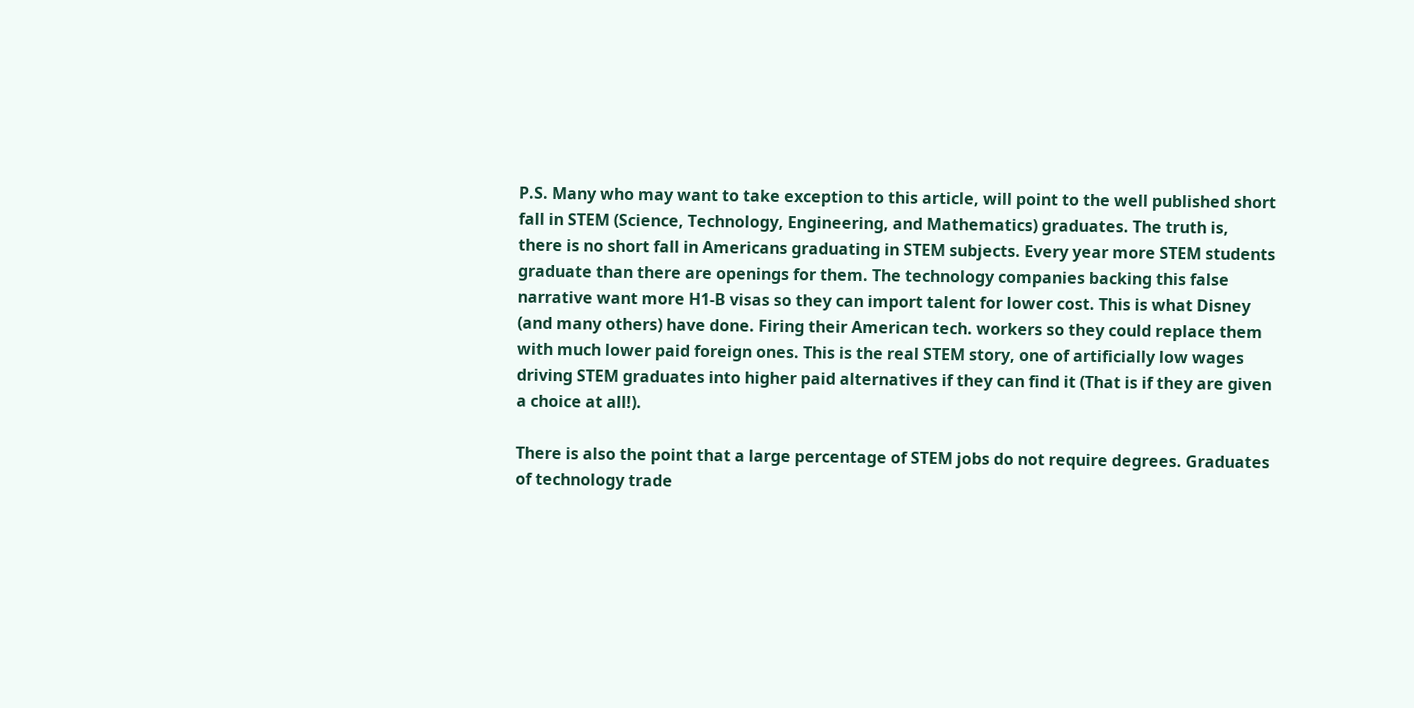P.S. Many who may want to take exception to this article, will point to the well published short fall in STEM (Science, Technology, Engineering, and Mathematics) graduates. The truth is, there is no short fall in Americans graduating in STEM subjects. Every year more STEM students graduate than there are openings for them. The technology companies backing this false narrative want more H1-B visas so they can import talent for lower cost. This is what Disney (and many others) have done. Firing their American tech. workers so they could replace them with much lower paid foreign ones. This is the real STEM story, one of artificially low wages driving STEM graduates into higher paid alternatives if they can find it (That is if they are given a choice at all!).

There is also the point that a large percentage of STEM jobs do not require degrees. Graduates of technology trade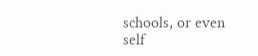schools, or even self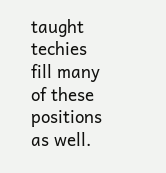taught techies fill many of these positions as well.